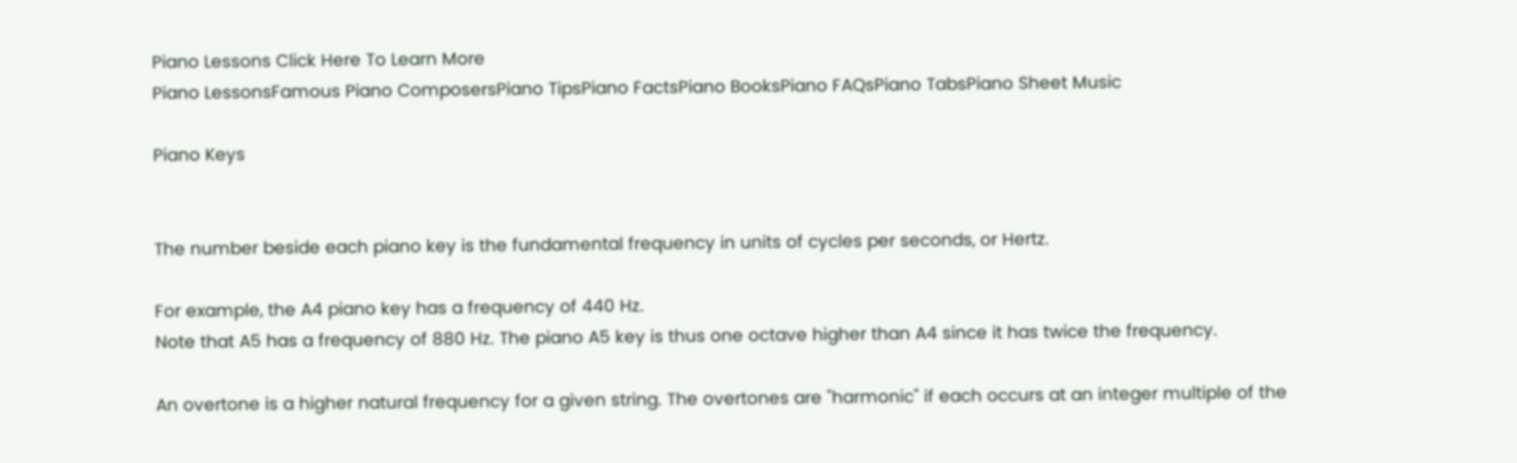Piano Lessons Click Here To Learn More
Piano LessonsFamous Piano ComposersPiano TipsPiano FactsPiano BooksPiano FAQsPiano TabsPiano Sheet Music

Piano Keys


The number beside each piano key is the fundamental frequency in units of cycles per seconds, or Hertz.

For example, the A4 piano key has a frequency of 440 Hz.
Note that A5 has a frequency of 880 Hz. The piano A5 key is thus one octave higher than A4 since it has twice the frequency.

An overtone is a higher natural frequency for a given string. The overtones are "harmonic" if each occurs at an integer multiple of the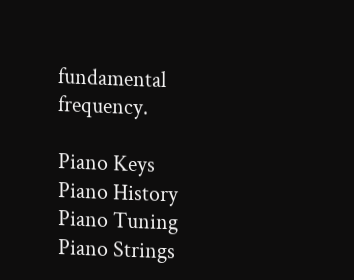fundamental frequency.

Piano Keys
Piano History
Piano Tuning
Piano Strings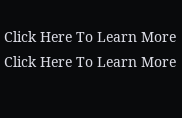Click Here To Learn More
Click Here To Learn More